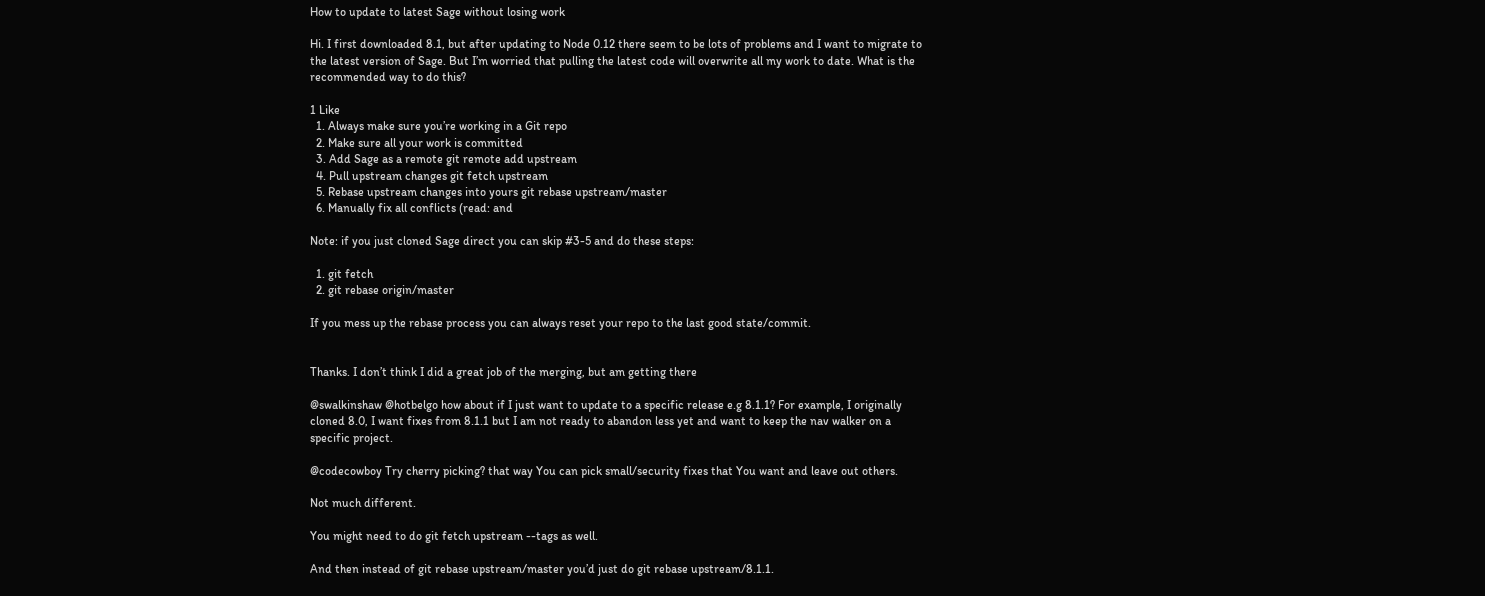How to update to latest Sage without losing work

Hi. I first downloaded 8.1, but after updating to Node 0.12 there seem to be lots of problems and I want to migrate to the latest version of Sage. But I’m worried that pulling the latest code will overwrite all my work to date. What is the recommended way to do this?

1 Like
  1. Always make sure you’re working in a Git repo
  2. Make sure all your work is committed
  3. Add Sage as a remote git remote add upstream
  4. Pull upstream changes git fetch upstream
  5. Rebase upstream changes into yours git rebase upstream/master
  6. Manually fix all conflicts (read: and

Note: if you just cloned Sage direct you can skip #3-5 and do these steps:

  1. git fetch
  2. git rebase origin/master

If you mess up the rebase process you can always reset your repo to the last good state/commit.


Thanks. I don’t think I did a great job of the merging, but am getting there

@swalkinshaw @hotbelgo how about if I just want to update to a specific release e.g 8.1.1? For example, I originally cloned 8.0, I want fixes from 8.1.1 but I am not ready to abandon less yet and want to keep the nav walker on a specific project.

@codecowboy Try cherry picking? that way You can pick small/security fixes that You want and leave out others.

Not much different.

You might need to do git fetch upstream --tags as well.

And then instead of git rebase upstream/master you’d just do git rebase upstream/8.1.1.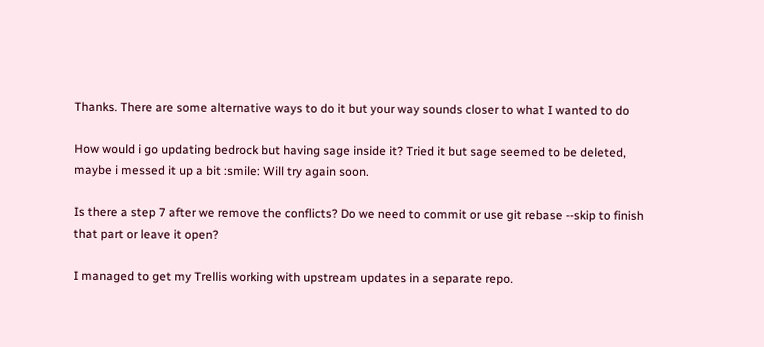Thanks. There are some alternative ways to do it but your way sounds closer to what I wanted to do

How would i go updating bedrock but having sage inside it? Tried it but sage seemed to be deleted, maybe i messed it up a bit :smile: Will try again soon.

Is there a step 7 after we remove the conflicts? Do we need to commit or use git rebase --skip to finish that part or leave it open?

I managed to get my Trellis working with upstream updates in a separate repo.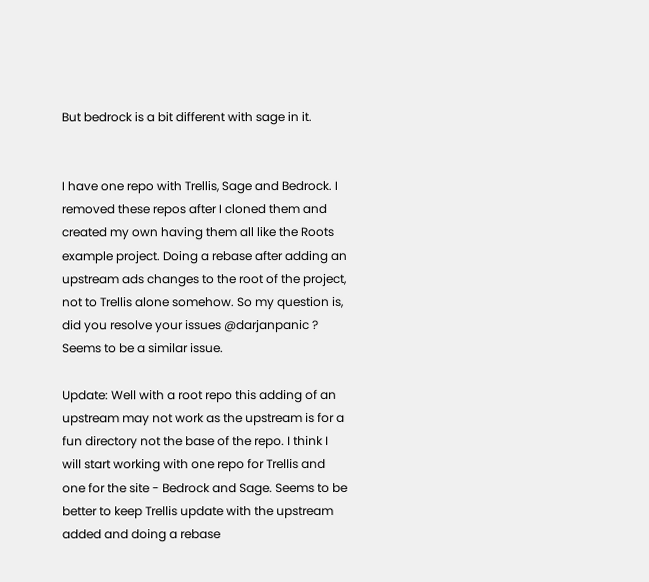But bedrock is a bit different with sage in it.


I have one repo with Trellis, Sage and Bedrock. I removed these repos after I cloned them and created my own having them all like the Roots example project. Doing a rebase after adding an upstream ads changes to the root of the project, not to Trellis alone somehow. So my question is, did you resolve your issues @darjanpanic ? Seems to be a similar issue.

Update: Well with a root repo this adding of an upstream may not work as the upstream is for a fun directory not the base of the repo. I think I will start working with one repo for Trellis and one for the site - Bedrock and Sage. Seems to be better to keep Trellis update with the upstream added and doing a rebase